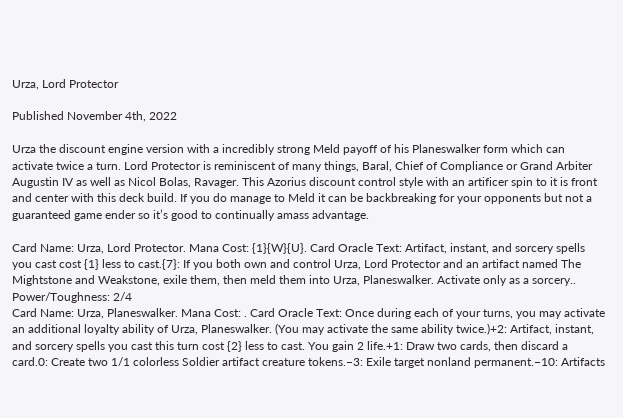Urza, Lord Protector

Published November 4th, 2022

Urza the discount engine version with a incredibly strong Meld payoff of his Planeswalker form which can activate twice a turn. Lord Protector is reminiscent of many things, Baral, Chief of Compliance or Grand Arbiter Augustin IV as well as Nicol Bolas, Ravager. This Azorius discount control style with an artificer spin to it is front and center with this deck build. If you do manage to Meld it can be backbreaking for your opponents but not a guaranteed game ender so it’s good to continually amass advantage.

Card Name: Urza, Lord Protector. Mana Cost: {1}{W}{U}. Card Oracle Text: Artifact, instant, and sorcery spells you cast cost {1} less to cast.{7}: If you both own and control Urza, Lord Protector and an artifact named The Mightstone and Weakstone, exile them, then meld them into Urza, Planeswalker. Activate only as a sorcery.. Power/Toughness: 2/4
Card Name: Urza, Planeswalker. Mana Cost: . Card Oracle Text: Once during each of your turns, you may activate an additional loyalty ability of Urza, Planeswalker. (You may activate the same ability twice.)+2: Artifact, instant, and sorcery spells you cast this turn cost {2} less to cast. You gain 2 life.+1: Draw two cards, then discard a card.0: Create two 1/1 colorless Soldier artifact creature tokens.−3: Exile target nonland permanent.−10: Artifacts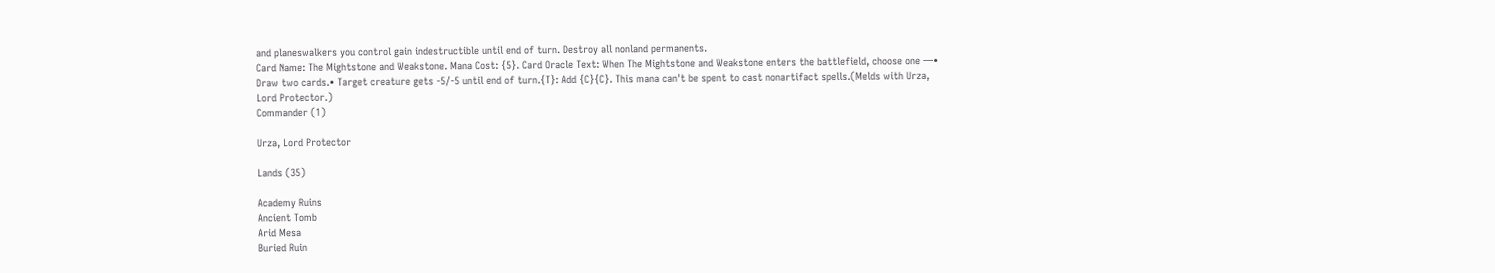and planeswalkers you control gain indestructible until end of turn. Destroy all nonland permanents.
Card Name: The Mightstone and Weakstone. Mana Cost: {5}. Card Oracle Text: When The Mightstone and Weakstone enters the battlefield, choose one —• Draw two cards.• Target creature gets -5/-5 until end of turn.{T}: Add {C}{C}. This mana can't be spent to cast nonartifact spells.(Melds with Urza, Lord Protector.)
Commander (1)

Urza, Lord Protector

Lands (35)

Academy Ruins
Ancient Tomb
Arid Mesa
Buried Ruin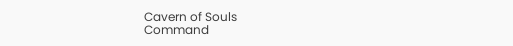Cavern of Souls
Command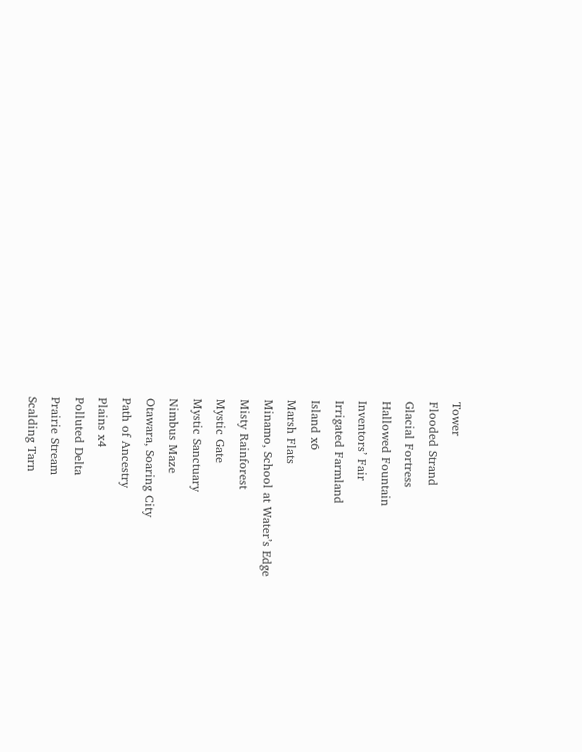Tower
Flooded Strand
Glacial Fortress
Hallowed Fountain
Inventors’ Fair
Irrigated Farmland
Island x6
Marsh Flats
Minamo, School at Water’s Edge
Misty Rainforest
Mystic Gate
Mystic Sanctuary
Nimbus Maze
Otawara, Soaring City
Path of Ancestry
Plains x4
Polluted Delta
Prairie Stream
Scalding Tarn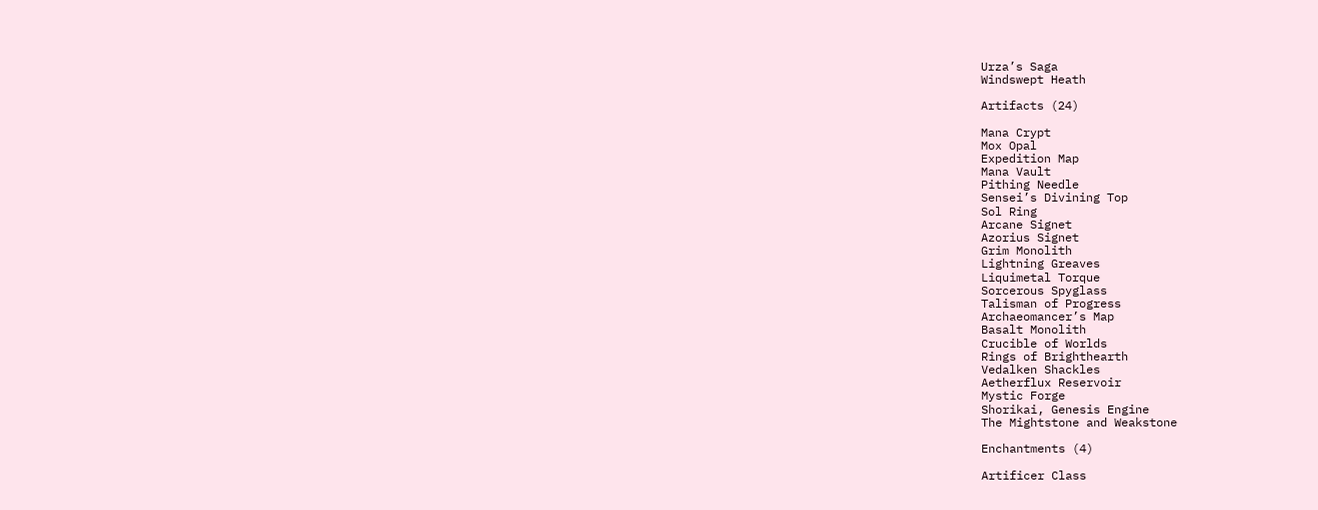Urza’s Saga
Windswept Heath

Artifacts (24)

Mana Crypt
Mox Opal
Expedition Map
Mana Vault
Pithing Needle
Sensei’s Divining Top
Sol Ring
Arcane Signet
Azorius Signet
Grim Monolith
Lightning Greaves
Liquimetal Torque
Sorcerous Spyglass
Talisman of Progress
Archaeomancer’s Map
Basalt Monolith
Crucible of Worlds
Rings of Brighthearth
Vedalken Shackles
Aetherflux Reservoir
Mystic Forge
Shorikai, Genesis Engine
The Mightstone and Weakstone

Enchantments (4)

Artificer Class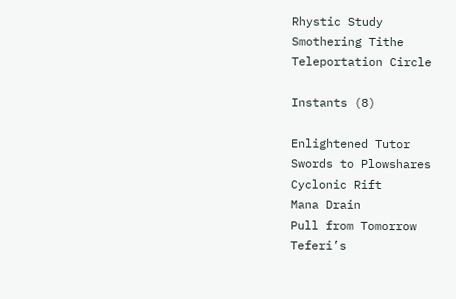Rhystic Study
Smothering Tithe
Teleportation Circle

Instants (8)

Enlightened Tutor
Swords to Plowshares
Cyclonic Rift
Mana Drain
Pull from Tomorrow
Teferi’s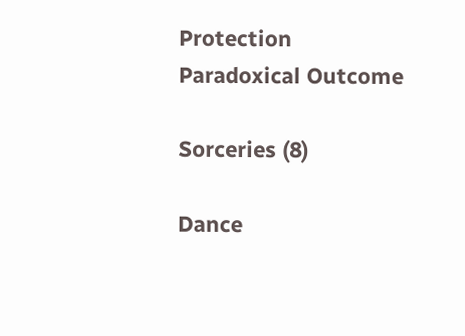Protection
Paradoxical Outcome

Sorceries (8)

Dance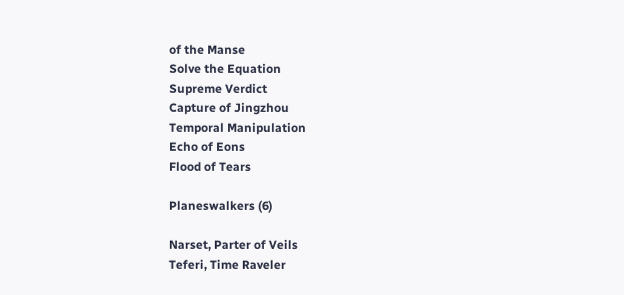of the Manse
Solve the Equation
Supreme Verdict
Capture of Jingzhou
Temporal Manipulation
Echo of Eons
Flood of Tears

Planeswalkers (6)

Narset, Parter of Veils
Teferi, Time Raveler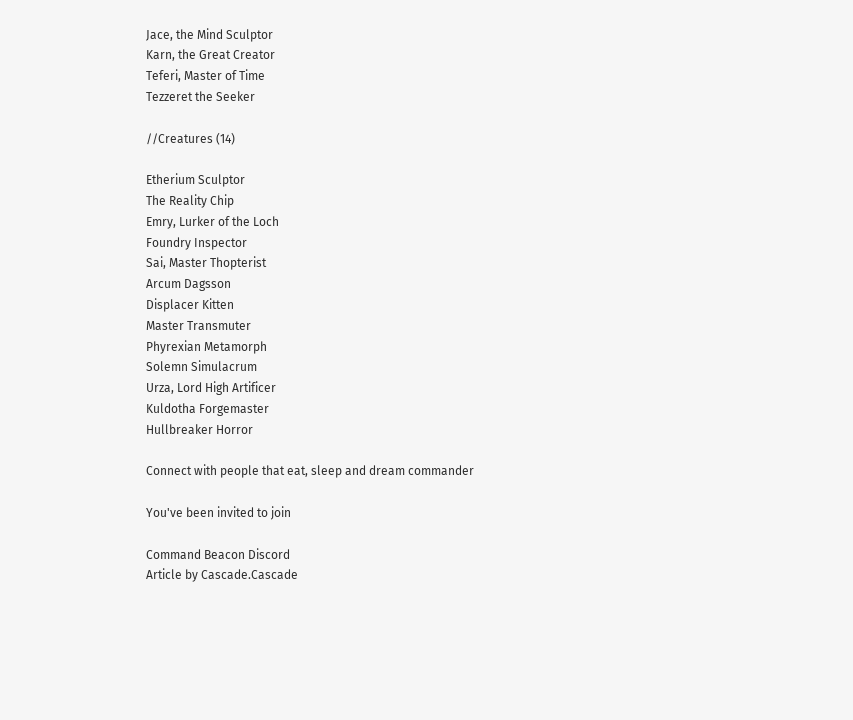Jace, the Mind Sculptor
Karn, the Great Creator
Teferi, Master of Time
Tezzeret the Seeker

//Creatures (14)

Etherium Sculptor
The Reality Chip
Emry, Lurker of the Loch
Foundry Inspector
Sai, Master Thopterist
Arcum Dagsson
Displacer Kitten
Master Transmuter
Phyrexian Metamorph
Solemn Simulacrum
Urza, Lord High Artificer
Kuldotha Forgemaster
Hullbreaker Horror

Connect with people that eat, sleep and dream commander

You've been invited to join

Command Beacon Discord
Article by Cascade.Cascade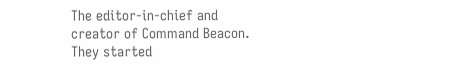The editor-in-chief and creator of Command Beacon. They started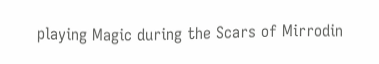playing Magic during the Scars of Mirrodin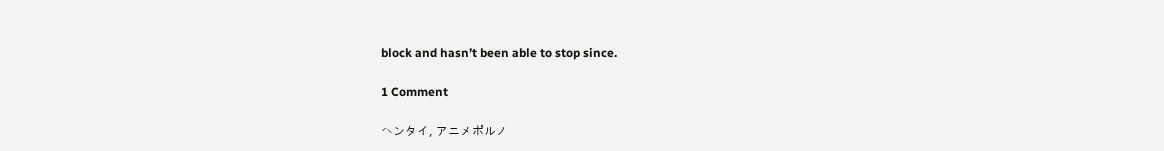block and hasn’t been able to stop since.

1 Comment

ヘンタイ, アニメポルノ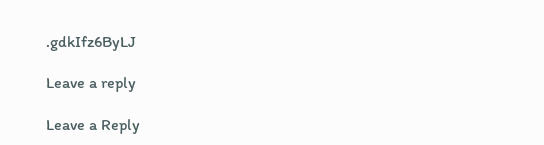.gdkIfz6ByLJ

Leave a reply

Leave a Reply